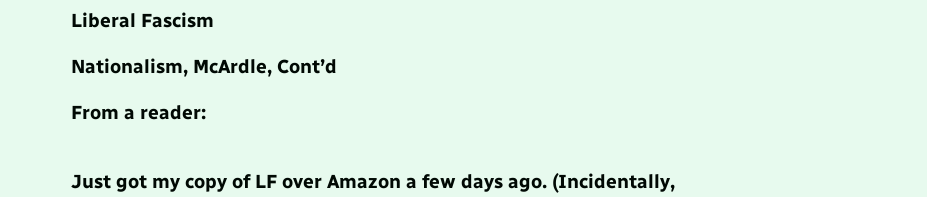Liberal Fascism

Nationalism, McArdle, Cont’d

From a reader:


Just got my copy of LF over Amazon a few days ago. (Incidentally,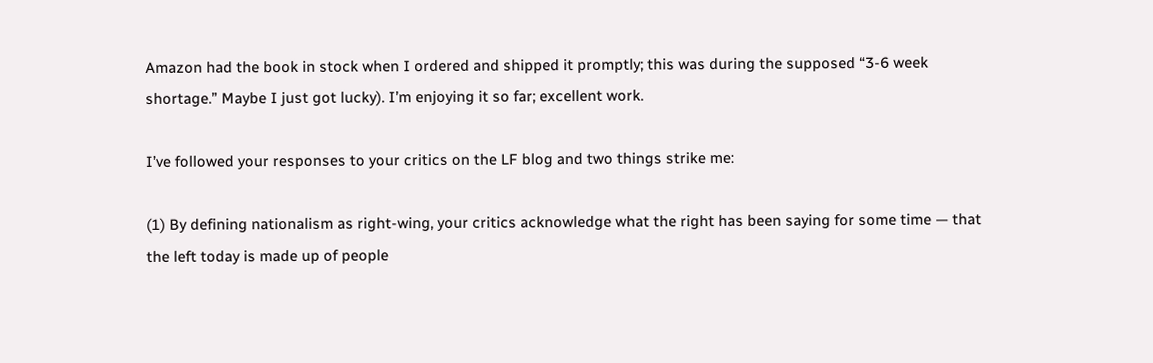Amazon had the book in stock when I ordered and shipped it promptly; this was during the supposed “3-6 week shortage.” Maybe I just got lucky). I’m enjoying it so far; excellent work.

I’ve followed your responses to your critics on the LF blog and two things strike me:

(1) By defining nationalism as right-wing, your critics acknowledge what the right has been saying for some time — that the left today is made up of people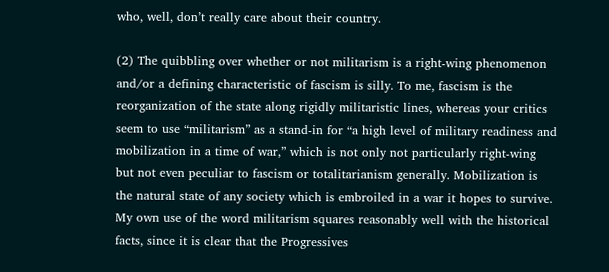who, well, don’t really care about their country.

(2) The quibbling over whether or not militarism is a right-wing phenomenon and/or a defining characteristic of fascism is silly. To me, fascism is the reorganization of the state along rigidly militaristic lines, whereas your critics seem to use “militarism” as a stand-in for “a high level of military readiness and mobilization in a time of war,” which is not only not particularly right-wing but not even peculiar to fascism or totalitarianism generally. Mobilization is the natural state of any society which is embroiled in a war it hopes to survive. My own use of the word militarism squares reasonably well with the historical facts, since it is clear that the Progressives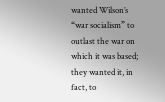wanted Wilson’s “war socialism” to outlast the war on which it was based; they wanted it, in fact, to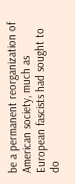be a permanent reorganization of American society, much as European fascists had sought to do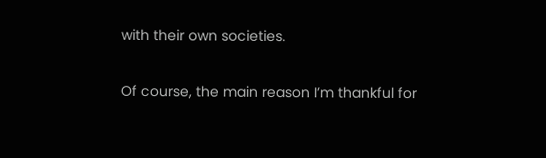with their own societies.

Of course, the main reason I’m thankful for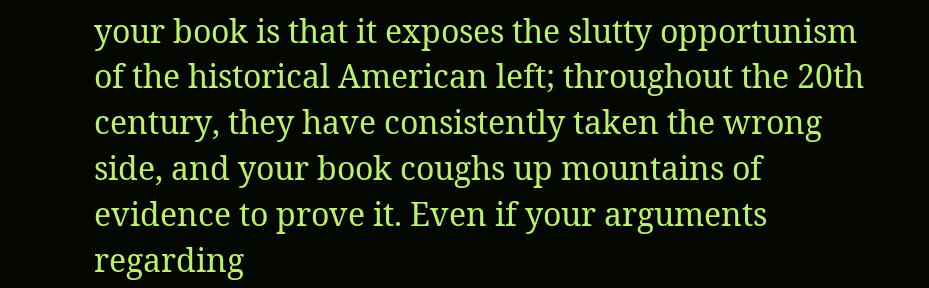your book is that it exposes the slutty opportunism of the historical American left; throughout the 20th century, they have consistently taken the wrong side, and your book coughs up mountains of evidence to prove it. Even if your arguments regarding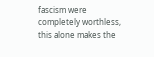fascism were completely worthless, this alone makes the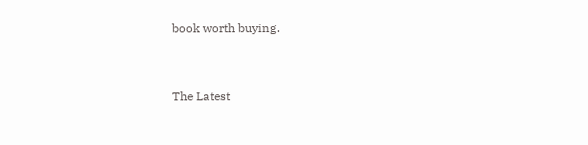book worth buying.


The Latest